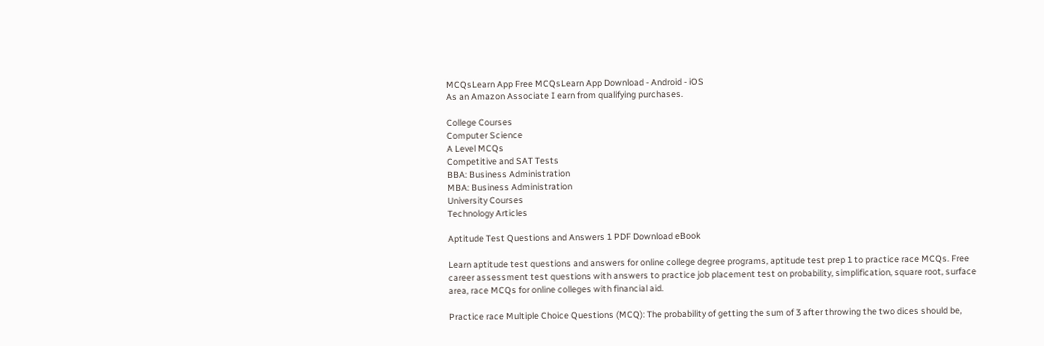MCQsLearn App Free MCQsLearn App Download - Android - iOS
As an Amazon Associate I earn from qualifying purchases.

College Courses
Computer Science
A Level MCQs
Competitive and SAT Tests
BBA: Business Administration
MBA: Business Administration
University Courses
Technology Articles

Aptitude Test Questions and Answers 1 PDF Download eBook

Learn aptitude test questions and answers for online college degree programs, aptitude test prep 1 to practice race MCQs. Free career assessment test questions with answers to practice job placement test on probability, simplification, square root, surface area, race MCQs for online colleges with financial aid.

Practice race Multiple Choice Questions (MCQ): The probability of getting the sum of 3 after throwing the two dices should be,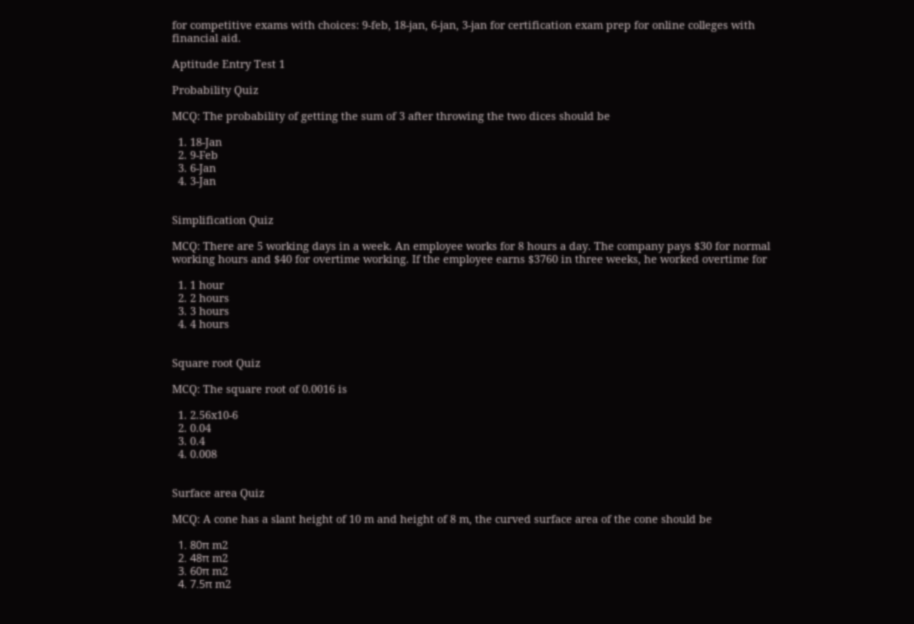for competitive exams with choices: 9-feb, 18-jan, 6-jan, 3-jan for certification exam prep for online colleges with financial aid.

Aptitude Entry Test 1

Probability Quiz

MCQ: The probability of getting the sum of 3 after throwing the two dices should be

  1. 18-Jan
  2. 9-Feb
  3. 6-Jan
  4. 3-Jan


Simplification Quiz

MCQ: There are 5 working days in a week. An employee works for 8 hours a day. The company pays $30 for normal working hours and $40 for overtime working. If the employee earns $3760 in three weeks, he worked overtime for

  1. 1 hour
  2. 2 hours
  3. 3 hours
  4. 4 hours


Square root Quiz

MCQ: The square root of 0.0016 is

  1. 2.56x10-6
  2. 0.04
  3. 0.4
  4. 0.008


Surface area Quiz

MCQ: A cone has a slant height of 10 m and height of 8 m, the curved surface area of the cone should be

  1. 80π m2
  2. 48π m2
  3. 60π m2
  4. 7.5π m2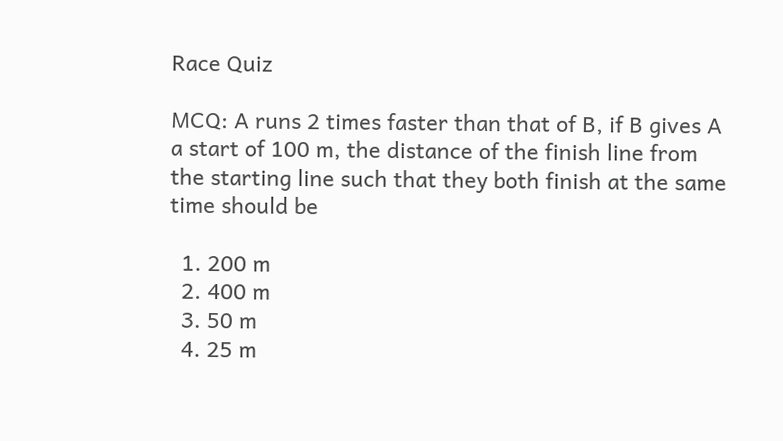Race Quiz

MCQ: A runs 2 times faster than that of B, if B gives A a start of 100 m, the distance of the finish line from the starting line such that they both finish at the same time should be

  1. 200 m
  2. 400 m
  3. 50 m
  4. 25 m